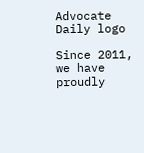Advocate Daily logo

Since 2011, we have proudly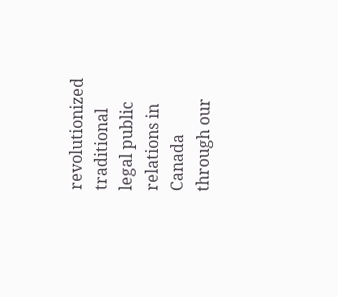revolutionized traditional legal public relations in Canada through our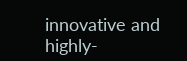innovative and highly-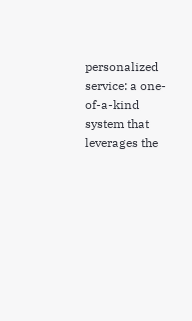personalized service: a one-of-a-kind system that leverages the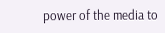power of the media to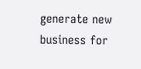generate new business for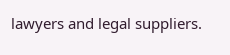lawyers and legal suppliers.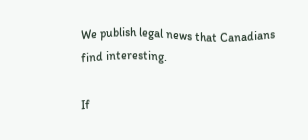We publish legal news that Canadians find interesting.

If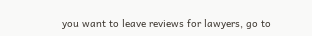you want to leave reviews for lawyers, go to